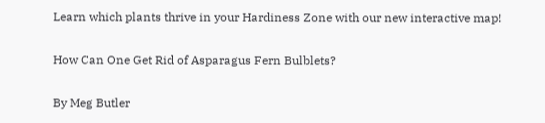Learn which plants thrive in your Hardiness Zone with our new interactive map!

How Can One Get Rid of Asparagus Fern Bulblets?

By Meg Butler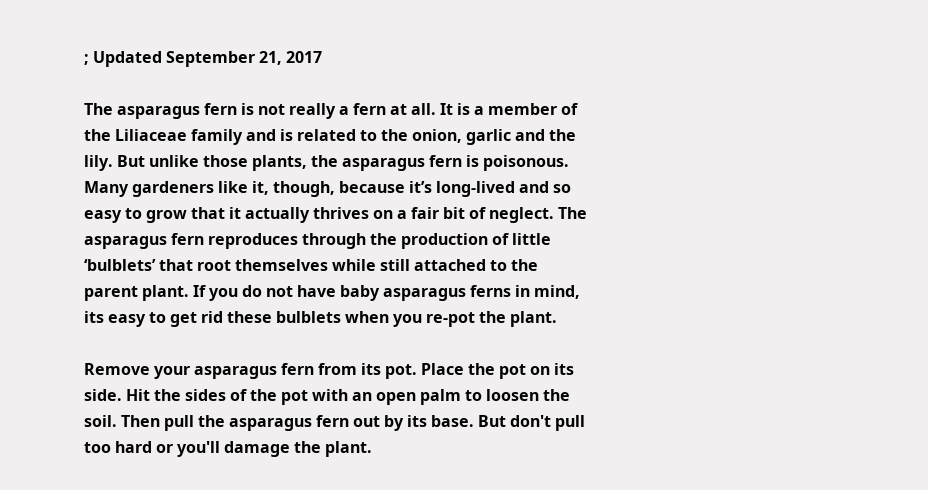; Updated September 21, 2017

The asparagus fern is not really a fern at all. It is a member of the Liliaceae family and is related to the onion, garlic and the lily. But unlike those plants, the asparagus fern is poisonous. Many gardeners like it, though, because it’s long-lived and so easy to grow that it actually thrives on a fair bit of neglect. The asparagus fern reproduces through the production of little ‘bulblets’ that root themselves while still attached to the parent plant. If you do not have baby asparagus ferns in mind, its easy to get rid these bulblets when you re-pot the plant.

Remove your asparagus fern from its pot. Place the pot on its side. Hit the sides of the pot with an open palm to loosen the soil. Then pull the asparagus fern out by its base. But don't pull too hard or you'll damage the plant.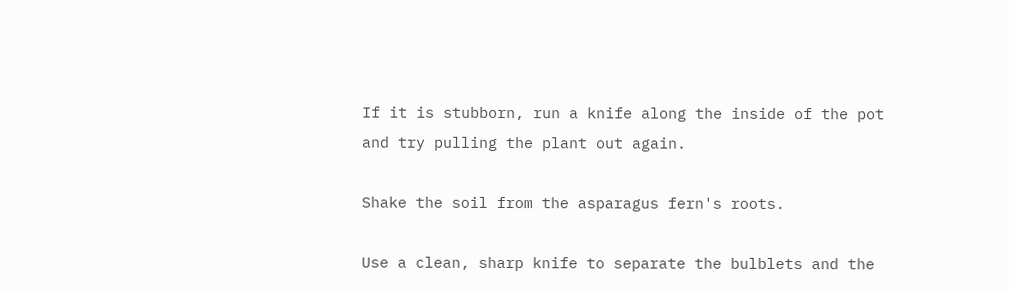If it is stubborn, run a knife along the inside of the pot and try pulling the plant out again.

Shake the soil from the asparagus fern's roots.

Use a clean, sharp knife to separate the bulblets and the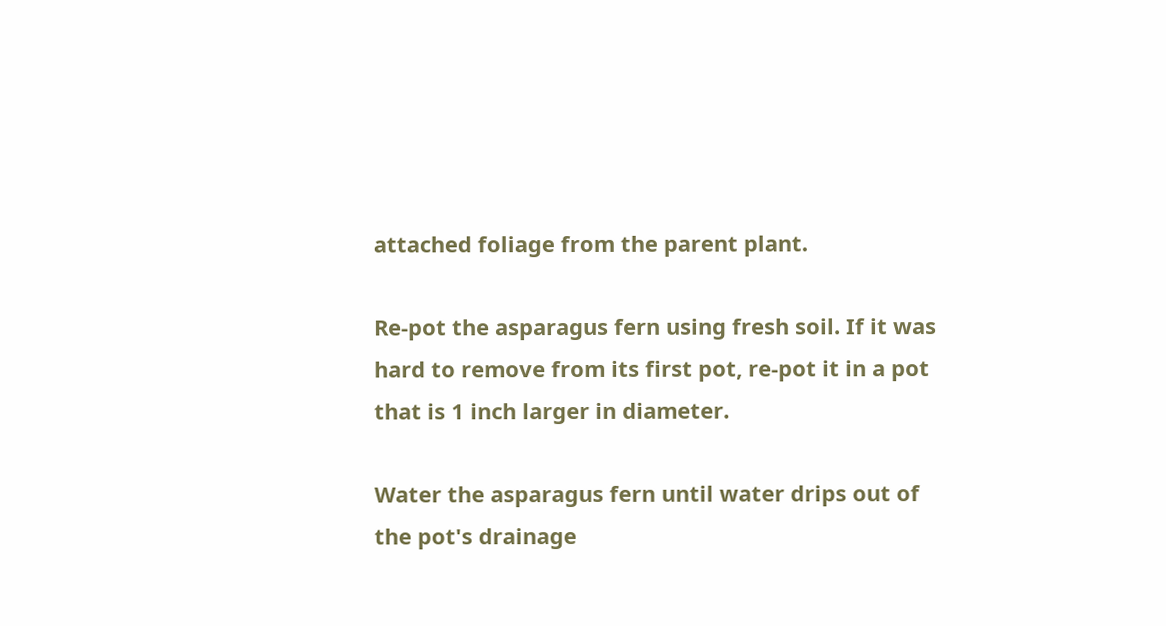attached foliage from the parent plant.

Re-pot the asparagus fern using fresh soil. If it was hard to remove from its first pot, re-pot it in a pot that is 1 inch larger in diameter.

Water the asparagus fern until water drips out of the pot's drainage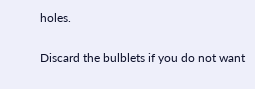holes.

Discard the bulblets if you do not want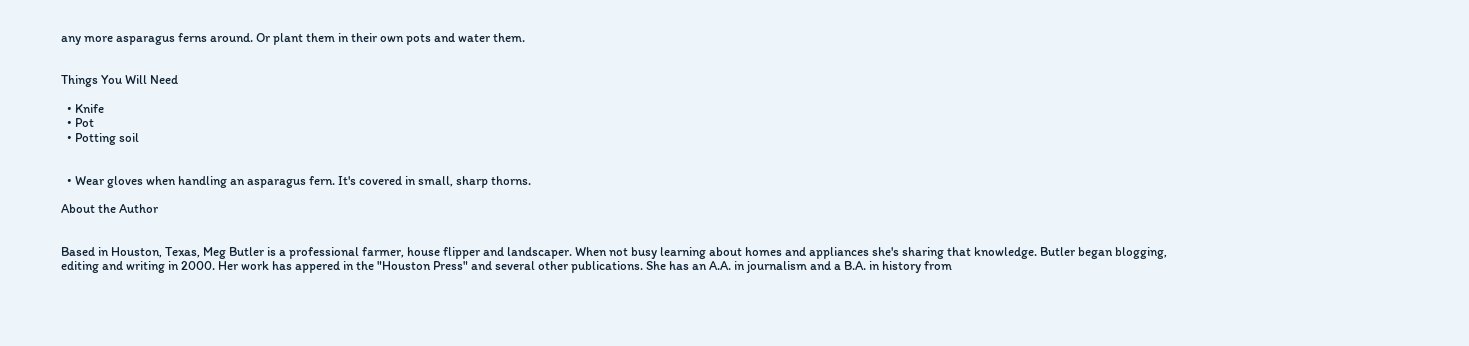any more asparagus ferns around. Or plant them in their own pots and water them.


Things You Will Need

  • Knife
  • Pot
  • Potting soil


  • Wear gloves when handling an asparagus fern. It's covered in small, sharp thorns.

About the Author


Based in Houston, Texas, Meg Butler is a professional farmer, house flipper and landscaper. When not busy learning about homes and appliances she's sharing that knowledge. Butler began blogging, editing and writing in 2000. Her work has appered in the "Houston Press" and several other publications. She has an A.A. in journalism and a B.A. in history from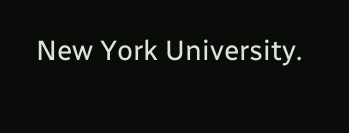New York University.